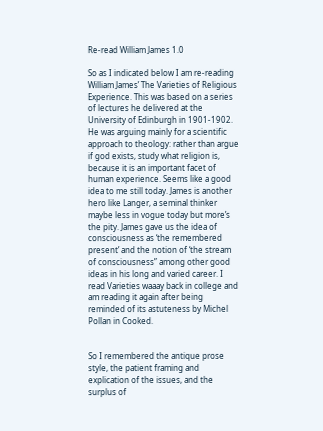Re-read William James 1.0

So as I indicated below I am re-reading William James’ The Varieties of Religious Experience. This was based on a series of lectures he delivered at the University of Edinburgh in 1901-1902. He was arguing mainly for a scientific approach to theology: rather than argue if god exists, study what religion is, because it is an important facet of human experience. Seems like a good idea to me still today. James is another hero like Langer, a seminal thinker maybe less in vogue today but more’s the pity. James gave us the idea of consciousness as ‘the remembered present’ and the notion of ‘the stream of consciousness” among other good ideas in his long and varied career. I read Varieties waaay back in college and am reading it again after being reminded of its astuteness by Michel Pollan in Cooked.


So I remembered the antique prose style, the patient framing and explication of the issues, and the surplus of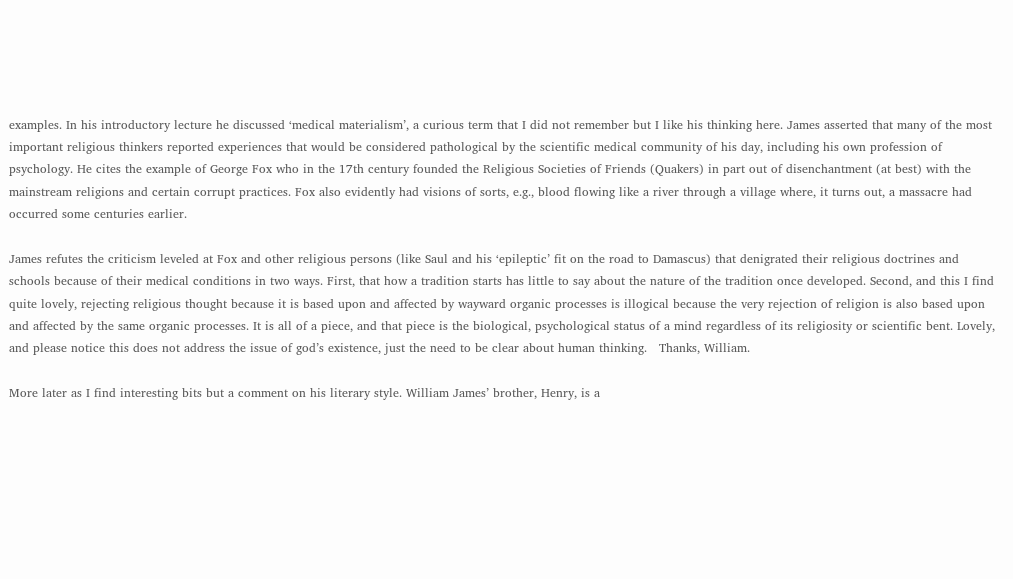examples. In his introductory lecture he discussed ‘medical materialism’, a curious term that I did not remember but I like his thinking here. James asserted that many of the most important religious thinkers reported experiences that would be considered pathological by the scientific medical community of his day, including his own profession of psychology. He cites the example of George Fox who in the 17th century founded the Religious Societies of Friends (Quakers) in part out of disenchantment (at best) with the mainstream religions and certain corrupt practices. Fox also evidently had visions of sorts, e.g., blood flowing like a river through a village where, it turns out, a massacre had occurred some centuries earlier.

James refutes the criticism leveled at Fox and other religious persons (like Saul and his ‘epileptic’ fit on the road to Damascus) that denigrated their religious doctrines and schools because of their medical conditions in two ways. First, that how a tradition starts has little to say about the nature of the tradition once developed. Second, and this I find quite lovely, rejecting religious thought because it is based upon and affected by wayward organic processes is illogical because the very rejection of religion is also based upon and affected by the same organic processes. It is all of a piece, and that piece is the biological, psychological status of a mind regardless of its religiosity or scientific bent. Lovely, and please notice this does not address the issue of god’s existence, just the need to be clear about human thinking.   Thanks, William.

More later as I find interesting bits but a comment on his literary style. William James’ brother, Henry, is a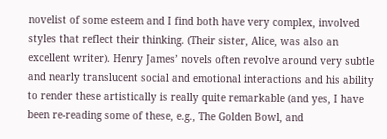novelist of some esteem and I find both have very complex, involved styles that reflect their thinking. (Their sister, Alice, was also an excellent writer). Henry James’ novels often revolve around very subtle and nearly translucent social and emotional interactions and his ability to render these artistically is really quite remarkable (and yes, I have been re-reading some of these, e.g., The Golden Bowl, and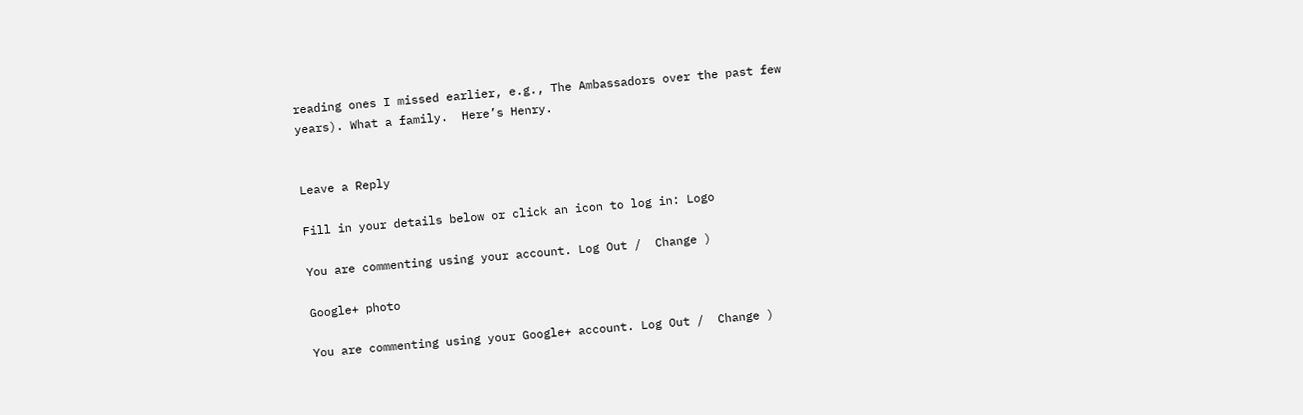reading ones I missed earlier, e.g., The Ambassadors over the past few years). What a family.  Here’s Henry.


Leave a Reply

Fill in your details below or click an icon to log in: Logo

You are commenting using your account. Log Out /  Change )

Google+ photo

You are commenting using your Google+ account. Log Out /  Change )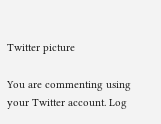Twitter picture

You are commenting using your Twitter account. Log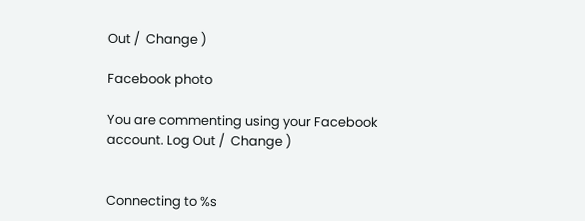Out /  Change )

Facebook photo

You are commenting using your Facebook account. Log Out /  Change )


Connecting to %s